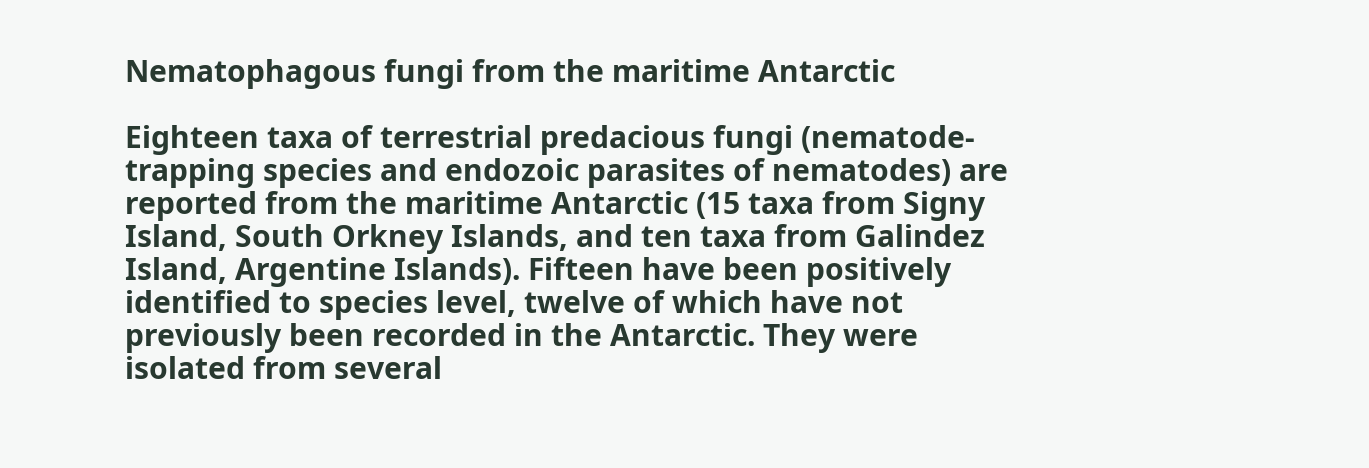Nematophagous fungi from the maritime Antarctic

Eighteen taxa of terrestrial predacious fungi (nematode-trapping species and endozoic parasites of nematodes) are reported from the maritime Antarctic (15 taxa from Signy Island, South Orkney Islands, and ten taxa from Galindez Island, Argentine Islands). Fifteen have been positively identified to species level, twelve of which have not previously been recorded in the Antarctic. They were isolated from several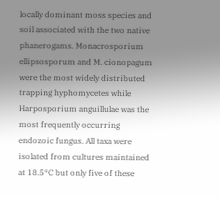locally dominant moss species and soil associated with the two native phanerogams. Monacrosporium ellipsosporum and M. cionopagum were the most widely distributed trapping hyphomycetes while Harposporium anguillulae was the most frequently occurring endozoic fungus. All taxa were isolated from cultures maintained at 18.5°C but only five of these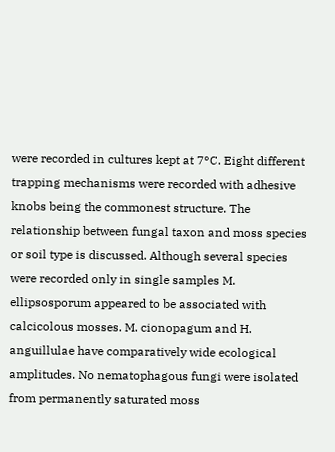were recorded in cultures kept at 7°C. Eight different trapping mechanisms were recorded with adhesive knobs being the commonest structure. The relationship between fungal taxon and moss species or soil type is discussed. Although several species were recorded only in single samples M. ellipsosporum appeared to be associated with calcicolous mosses. M. cionopagum and H. anguillulae have comparatively wide ecological amplitudes. No nematophagous fungi were isolated from permanently saturated moss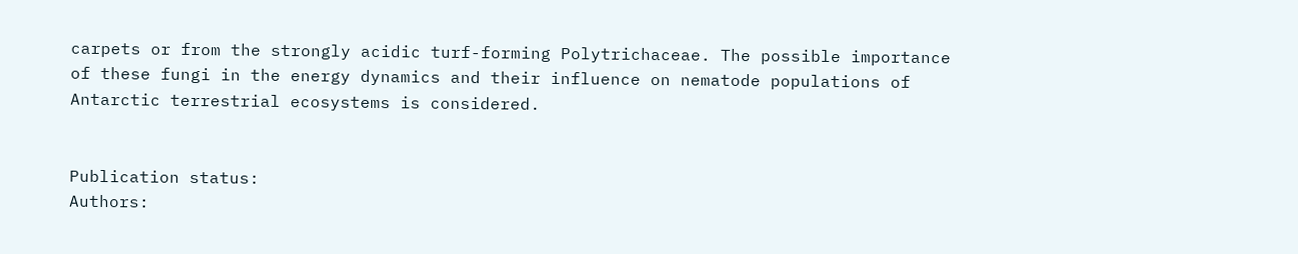carpets or from the strongly acidic turf-forming Polytrichaceae. The possible importance of these fungi in the energy dynamics and their influence on nematode populations of Antarctic terrestrial ecosystems is considered.


Publication status:
Authors: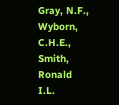Gray, N.F., Wyborn, C.H.E., Smith, Ronald I.L.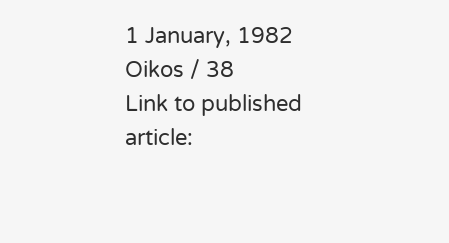1 January, 1982
Oikos / 38
Link to published article: